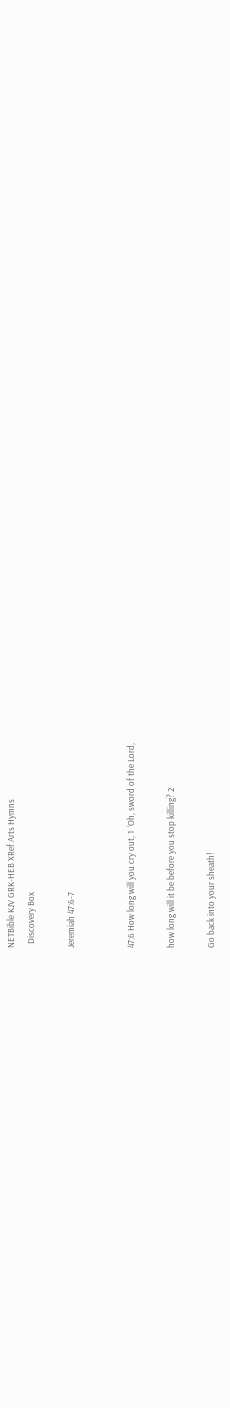NETBible KJV GRK-HEB XRef Arts Hymns
  Discovery Box

Jeremiah 47:6-7


47:6 How long will you cry out, 1  ‘Oh, sword of the Lord,

how long will it be before you stop killing? 2

Go back into your sheath!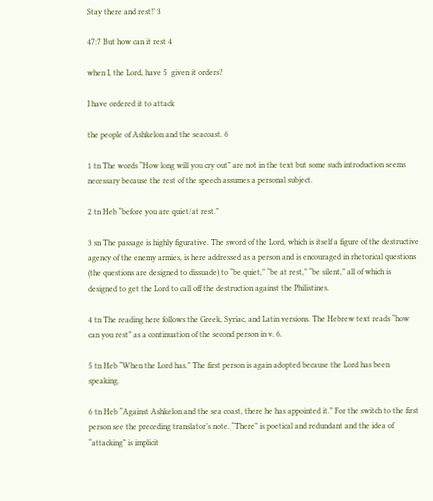Stay there and rest!’ 3

47:7 But how can it rest 4

when I, the Lord, have 5  given it orders?

I have ordered it to attack

the people of Ashkelon and the seacoast. 6

1 tn The words “How long will you cry out” are not in the text but some such introduction seems necessary because the rest of the speech assumes a personal subject.

2 tn Heb “before you are quiet/at rest.”

3 sn The passage is highly figurative. The sword of the Lord, which is itself a figure of the destructive agency of the enemy armies, is here addressed as a person and is encouraged in rhetorical questions (the questions are designed to dissuade) to “be quiet,” “be at rest,” “be silent,” all of which is designed to get the Lord to call off the destruction against the Philistines.

4 tn The reading here follows the Greek, Syriac, and Latin versions. The Hebrew text reads “how can you rest” as a continuation of the second person in v. 6.

5 tn Heb “When the Lord has.” The first person is again adopted because the Lord has been speaking.

6 tn Heb “Against Ashkelon and the sea coast, there he has appointed it.” For the switch to the first person see the preceding translator’s note. “There” is poetical and redundant and the idea of “attacking” is implicit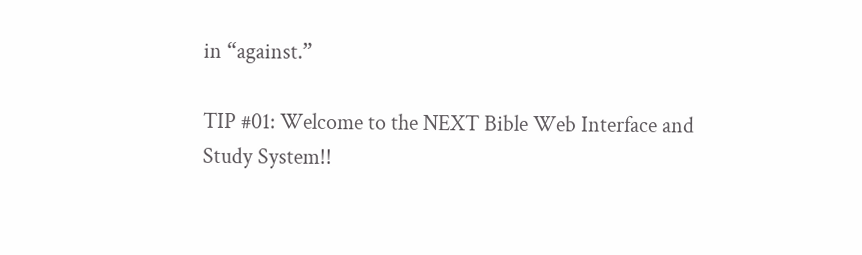in “against.”

TIP #01: Welcome to the NEXT Bible Web Interface and Study System!!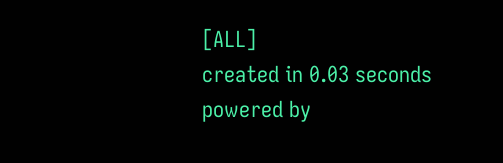[ALL]
created in 0.03 seconds
powered by